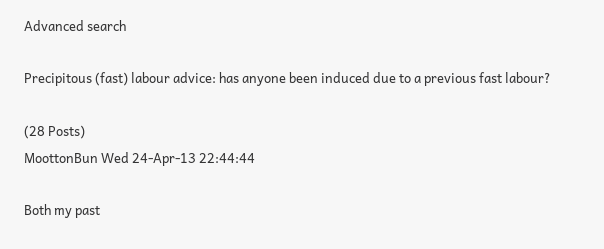Advanced search

Precipitous (fast) labour advice: has anyone been induced due to a previous fast labour?

(28 Posts)
MoottonBun Wed 24-Apr-13 22:44:44

Both my past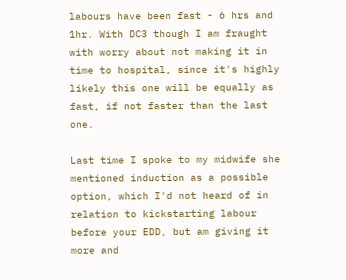labours have been fast - 6 hrs and 1hr. With DC3 though I am fraught with worry about not making it in time to hospital, since it's highly likely this one will be equally as fast, if not faster than the last one.

Last time I spoke to my midwife she mentioned induction as a possible option, which I'd not heard of in relation to kickstarting labour before your EDD, but am giving it more and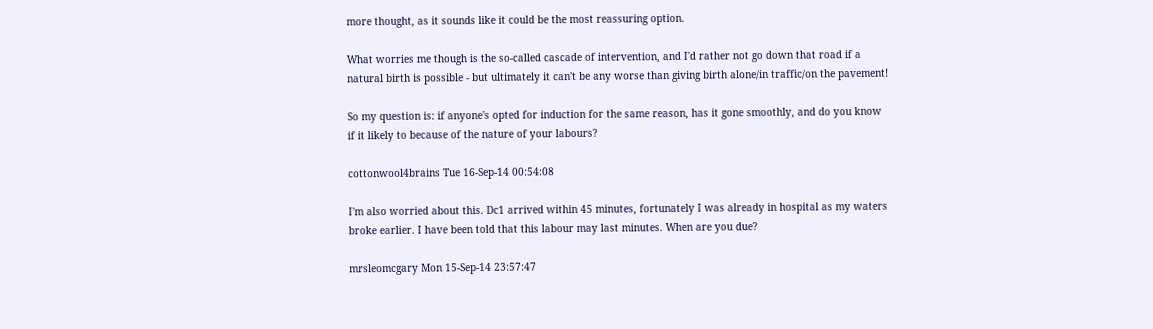more thought, as it sounds like it could be the most reassuring option.

What worries me though is the so-called cascade of intervention, and I'd rather not go down that road if a natural birth is possible - but ultimately it can't be any worse than giving birth alone/in traffic/on the pavement!

So my question is: if anyone's opted for induction for the same reason, has it gone smoothly, and do you know if it likely to because of the nature of your labours?

cottonwool4brains Tue 16-Sep-14 00:54:08

I'm also worried about this. Dc1 arrived within 45 minutes, fortunately I was already in hospital as my waters broke earlier. I have been told that this labour may last minutes. When are you due?

mrsleomcgary Mon 15-Sep-14 23:57:47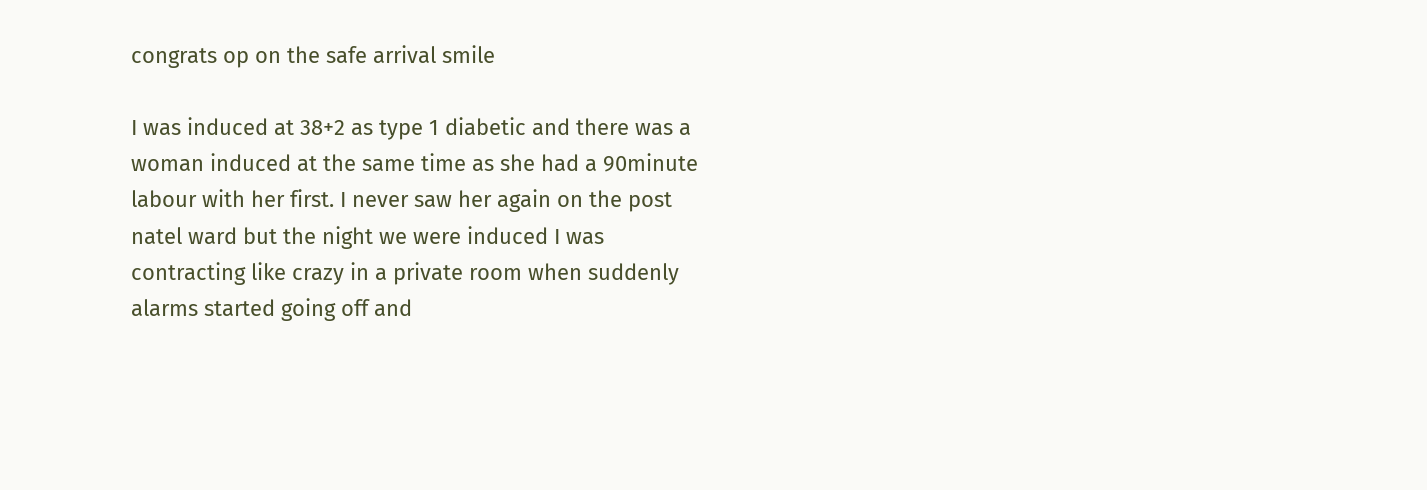congrats op on the safe arrival smile

I was induced at 38+2 as type 1 diabetic and there was a woman induced at the same time as she had a 90minute labour with her first. I never saw her again on the post natel ward but the night we were induced I was contracting like crazy in a private room when suddenly alarms started going off and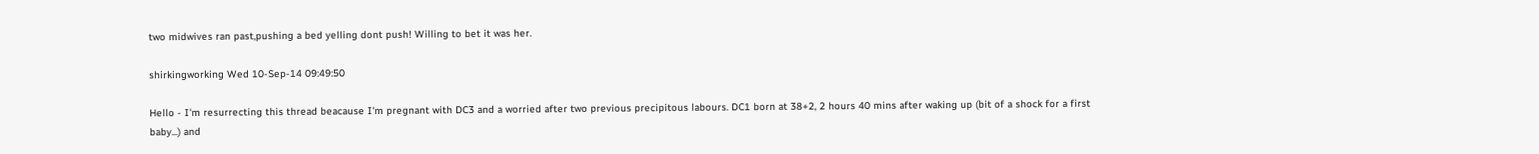two midwives ran past,pushing a bed yelling dont push! Willing to bet it was her.

shirkingworking Wed 10-Sep-14 09:49:50

Hello - I'm resurrecting this thread beacause I'm pregnant with DC3 and a worried after two previous precipitous labours. DC1 born at 38+2, 2 hours 40 mins after waking up (bit of a shock for a first baby...) and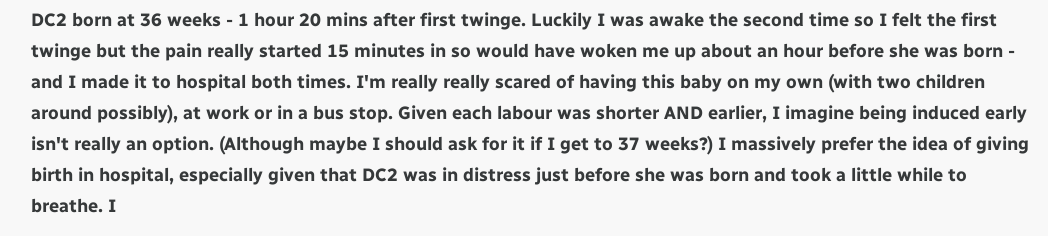DC2 born at 36 weeks - 1 hour 20 mins after first twinge. Luckily I was awake the second time so I felt the first twinge but the pain really started 15 minutes in so would have woken me up about an hour before she was born - and I made it to hospital both times. I'm really really scared of having this baby on my own (with two children around possibly), at work or in a bus stop. Given each labour was shorter AND earlier, I imagine being induced early isn't really an option. (Although maybe I should ask for it if I get to 37 weeks?) I massively prefer the idea of giving birth in hospital, especially given that DC2 was in distress just before she was born and took a little while to breathe. I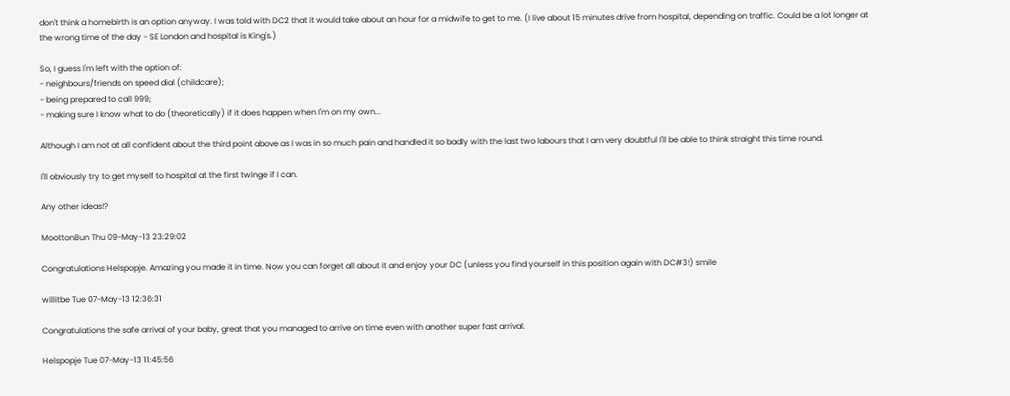don't think a homebirth is an option anyway. I was told with DC2 that it would take about an hour for a midwife to get to me. (I live about 15 minutes drive from hospital, depending on traffic. Could be a lot longer at the wrong time of the day - SE London and hospital is King's.)

So, I guess I'm left with the option of:
- neighbours/friends on speed dial (childcare);
- being prepared to call 999;
- making sure I know what to do (theoretically) if it does happen when I'm on my own...

Although I am not at all confident about the third point above as I was in so much pain and handled it so badly with the last two labours that I am very doubtful I'll be able to think straight this time round.

I'll obviously try to get myself to hospital at the first twinge if I can.

Any other ideas!?

MoottonBun Thu 09-May-13 23:29:02

Congratulations Helspopje. Amazing you made it in time. Now you can forget all about it and enjoy your DC (unless you find yourself in this position again with DC#3!) smile

willitbe Tue 07-May-13 12:36:31

Congratulations the safe arrival of your baby, great that you managed to arrive on time even with another super fast arrival.

Helspopje Tue 07-May-13 11:45:56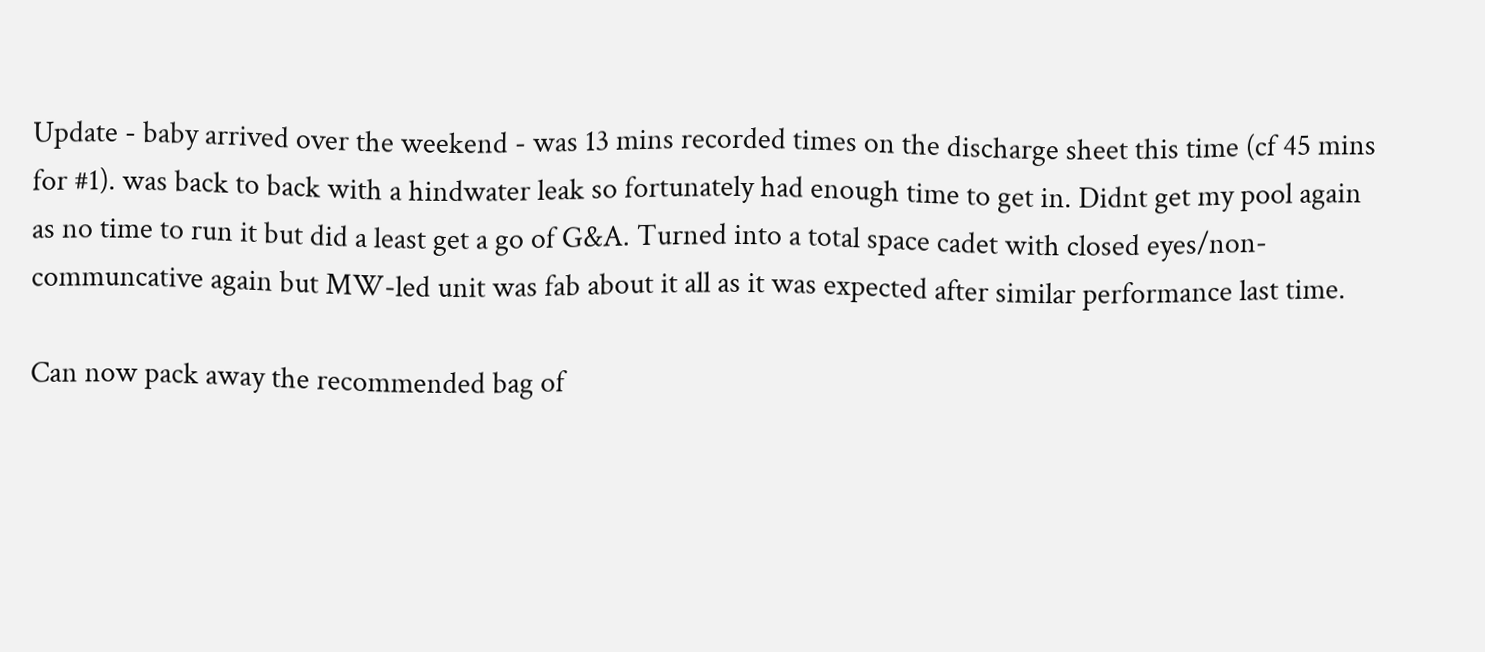Update - baby arrived over the weekend - was 13 mins recorded times on the discharge sheet this time (cf 45 mins for #1). was back to back with a hindwater leak so fortunately had enough time to get in. Didnt get my pool again as no time to run it but did a least get a go of G&A. Turned into a total space cadet with closed eyes/non-communcative again but MW-led unit was fab about it all as it was expected after similar performance last time.

Can now pack away the recommended bag of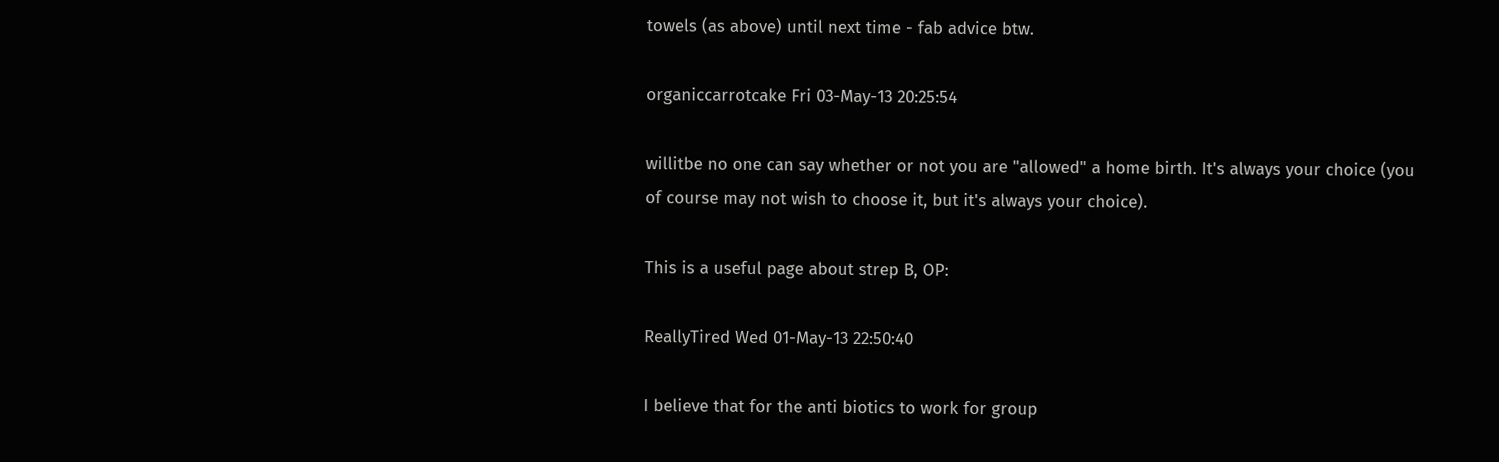towels (as above) until next time - fab advice btw.

organiccarrotcake Fri 03-May-13 20:25:54

willitbe no one can say whether or not you are "allowed" a home birth. It's always your choice (you of course may not wish to choose it, but it's always your choice).

This is a useful page about strep B, OP:

ReallyTired Wed 01-May-13 22:50:40

I believe that for the anti biotics to work for group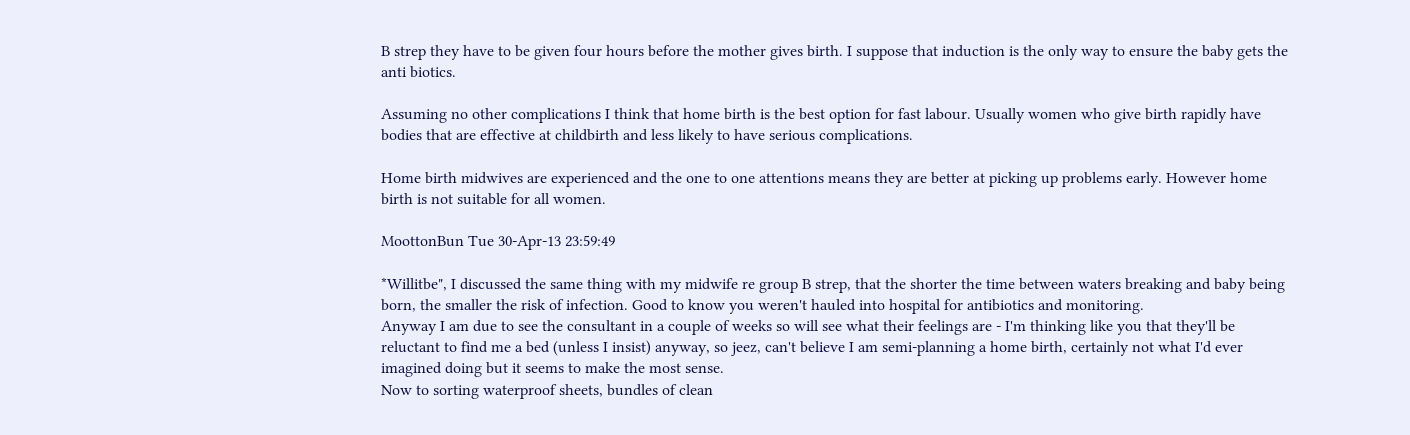B strep they have to be given four hours before the mother gives birth. I suppose that induction is the only way to ensure the baby gets the anti biotics.

Assuming no other complications I think that home birth is the best option for fast labour. Usually women who give birth rapidly have bodies that are effective at childbirth and less likely to have serious complications.

Home birth midwives are experienced and the one to one attentions means they are better at picking up problems early. However home birth is not suitable for all women.

MoottonBun Tue 30-Apr-13 23:59:49

*Willitbe", I discussed the same thing with my midwife re group B strep, that the shorter the time between waters breaking and baby being born, the smaller the risk of infection. Good to know you weren't hauled into hospital for antibiotics and monitoring.
Anyway I am due to see the consultant in a couple of weeks so will see what their feelings are - I'm thinking like you that they'll be reluctant to find me a bed (unless I insist) anyway, so jeez, can't believe I am semi-planning a home birth, certainly not what I'd ever imagined doing but it seems to make the most sense.
Now to sorting waterproof sheets, bundles of clean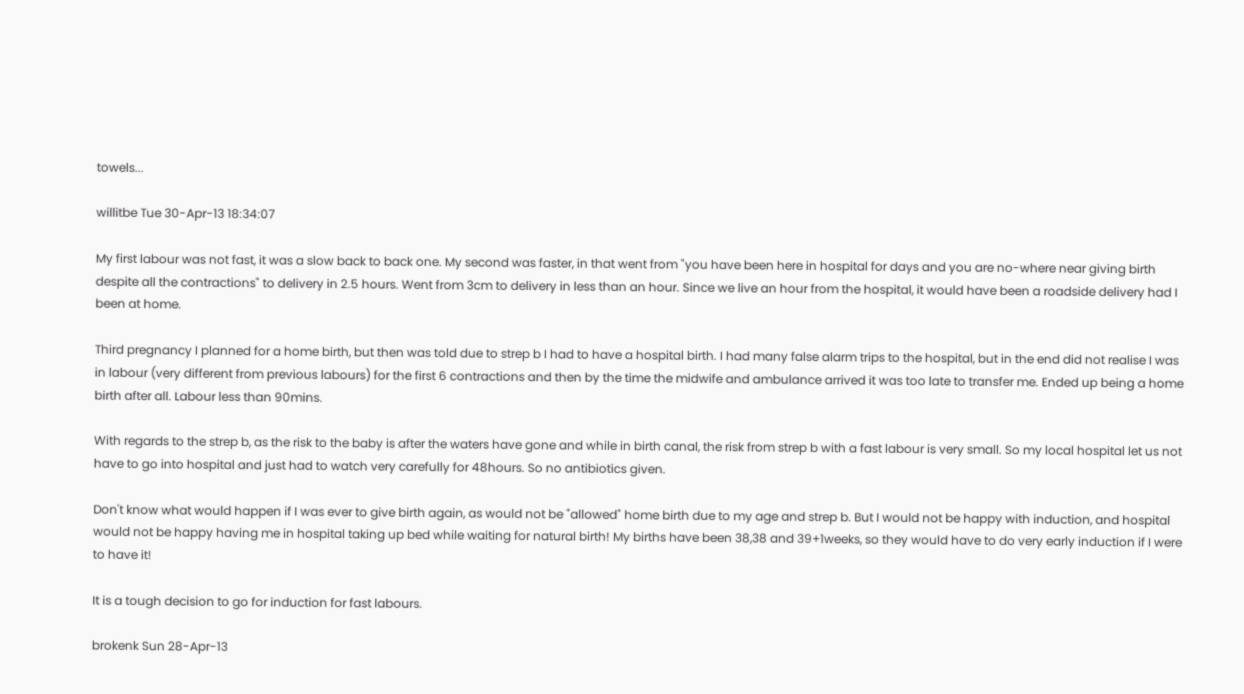towels...

willitbe Tue 30-Apr-13 18:34:07

My first labour was not fast, it was a slow back to back one. My second was faster, in that went from "you have been here in hospital for days and you are no-where near giving birth despite all the contractions" to delivery in 2.5 hours. Went from 3cm to delivery in less than an hour. Since we live an hour from the hospital, it would have been a roadside delivery had I been at home.

Third pregnancy I planned for a home birth, but then was told due to strep b I had to have a hospital birth. I had many false alarm trips to the hospital, but in the end did not realise I was in labour (very different from previous labours) for the first 6 contractions and then by the time the midwife and ambulance arrived it was too late to transfer me. Ended up being a home birth after all. Labour less than 90mins.

With regards to the strep b, as the risk to the baby is after the waters have gone and while in birth canal, the risk from strep b with a fast labour is very small. So my local hospital let us not have to go into hospital and just had to watch very carefully for 48hours. So no antibiotics given.

Don't know what would happen if I was ever to give birth again, as would not be "allowed" home birth due to my age and strep b. But I would not be happy with induction, and hospital would not be happy having me in hospital taking up bed while waiting for natural birth! My births have been 38,38 and 39+1weeks, so they would have to do very early induction if I were to have it!

It is a tough decision to go for induction for fast labours.

brokenk Sun 28-Apr-13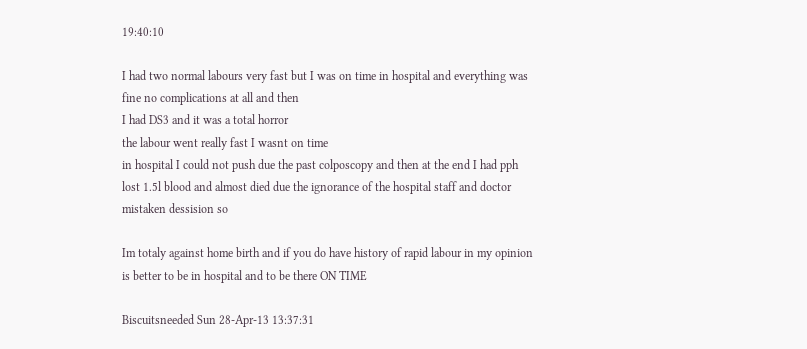19:40:10

I had two normal labours very fast but I was on time in hospital and everything was fine no complications at all and then
I had DS3 and it was a total horror
the labour went really fast I wasnt on time
in hospital I could not push due the past colposcopy and then at the end I had pph lost 1.5l blood and almost died due the ignorance of the hospital staff and doctor mistaken dessision so

Im totaly against home birth and if you do have history of rapid labour in my opinion
is better to be in hospital and to be there ON TIME

Biscuitsneeded Sun 28-Apr-13 13:37:31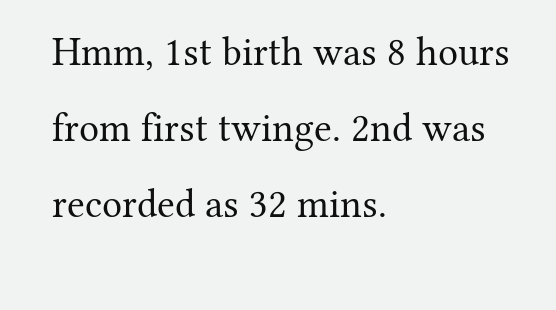Hmm, 1st birth was 8 hours from first twinge. 2nd was recorded as 32 mins.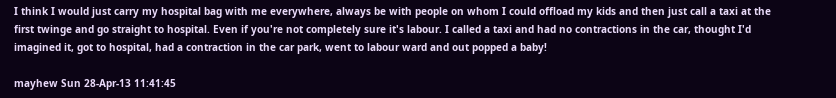I think I would just carry my hospital bag with me everywhere, always be with people on whom I could offload my kids and then just call a taxi at the first twinge and go straight to hospital. Even if you're not completely sure it's labour. I called a taxi and had no contractions in the car, thought I'd imagined it, got to hospital, had a contraction in the car park, went to labour ward and out popped a baby!

mayhew Sun 28-Apr-13 11:41:45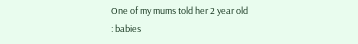One of my mums told her 2 year old
: babies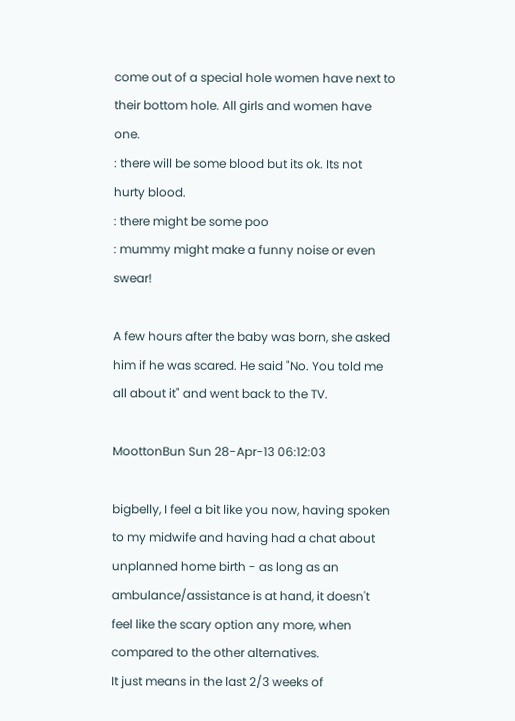come out of a special hole women have next to their bottom hole. All girls and women have one.
: there will be some blood but its ok. Its not hurty blood.
: there might be some poo
: mummy might make a funny noise or even swear!

A few hours after the baby was born, she asked him if he was scared. He said "No. You told me all about it" and went back to the TV.

MoottonBun Sun 28-Apr-13 06:12:03

bigbelly, I feel a bit like you now, having spoken to my midwife and having had a chat about unplanned home birth - as long as an ambulance/assistance is at hand, it doesn't feel like the scary option any more, when compared to the other alternatives.
It just means in the last 2/3 weeks of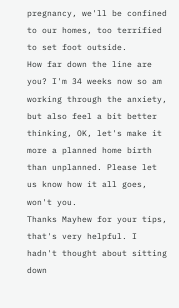pregnancy, we'll be confined to our homes, too terrified to set foot outside.
How far down the line are you? I'm 34 weeks now so am working through the anxiety, but also feel a bit better thinking, OK, let's make it more a planned home birth than unplanned. Please let us know how it all goes, won't you.
Thanks Mayhew for your tips, that's very helpful. I hadn't thought about sitting down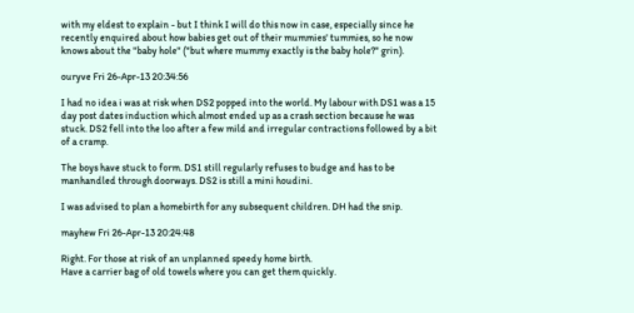with my eldest to explain - but I think I will do this now in case, especially since he recently enquired about how babies get out of their mummies' tummies, so he now knows about the "baby hole" ("but where mummy exactly is the baby hole?" grin).

ouryve Fri 26-Apr-13 20:34:56

I had no idea i was at risk when DS2 popped into the world. My labour with DS1 was a 15 day post dates induction which almost ended up as a crash section because he was stuck. DS2 fell into the loo after a few mild and irregular contractions followed by a bit of a cramp.

The boys have stuck to form. DS1 still regularly refuses to budge and has to be manhandled through doorways. DS2 is still a mini houdini.

I was advised to plan a homebirth for any subsequent children. DH had the snip.

mayhew Fri 26-Apr-13 20:24:48

Right. For those at risk of an unplanned speedy home birth.
Have a carrier bag of old towels where you can get them quickly.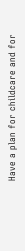Have a plan for childcare and for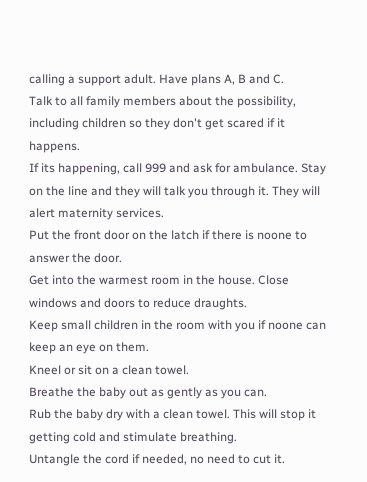calling a support adult. Have plans A, B and C.
Talk to all family members about the possibility, including children so they don't get scared if it happens.
If its happening, call 999 and ask for ambulance. Stay on the line and they will talk you through it. They will alert maternity services.
Put the front door on the latch if there is noone to answer the door.
Get into the warmest room in the house. Close windows and doors to reduce draughts.
Keep small children in the room with you if noone can keep an eye on them.
Kneel or sit on a clean towel.
Breathe the baby out as gently as you can.
Rub the baby dry with a clean towel. This will stop it getting cold and stimulate breathing.
Untangle the cord if needed, no need to cut it.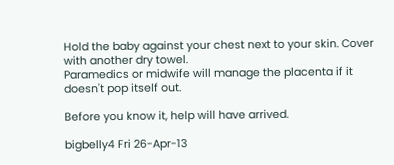Hold the baby against your chest next to your skin. Cover with another dry towel.
Paramedics or midwife will manage the placenta if it doesn't pop itself out.

Before you know it, help will have arrived.

bigbelly4 Fri 26-Apr-13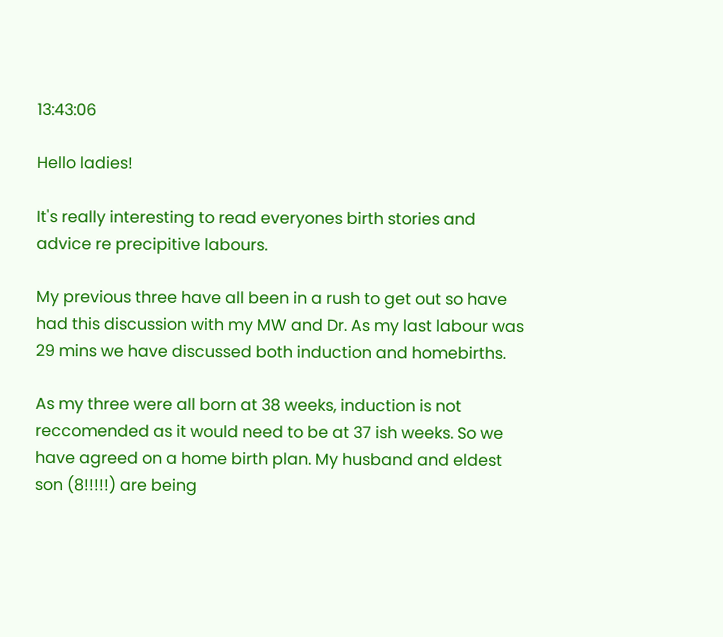13:43:06

Hello ladies!

It's really interesting to read everyones birth stories and advice re precipitive labours.

My previous three have all been in a rush to get out so have had this discussion with my MW and Dr. As my last labour was 29 mins we have discussed both induction and homebirths.

As my three were all born at 38 weeks, induction is not reccomended as it would need to be at 37 ish weeks. So we have agreed on a home birth plan. My husband and eldest son (8!!!!!) are being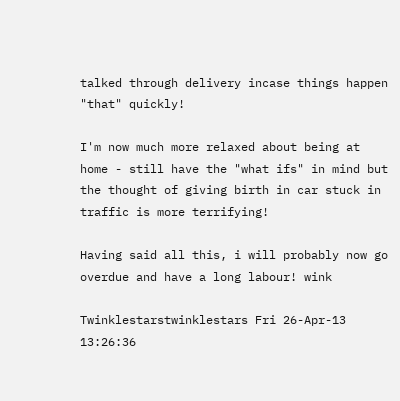talked through delivery incase things happen "that" quickly!

I'm now much more relaxed about being at home - still have the "what ifs" in mind but the thought of giving birth in car stuck in traffic is more terrifying!

Having said all this, i will probably now go overdue and have a long labour! wink

Twinklestarstwinklestars Fri 26-Apr-13 13:26:36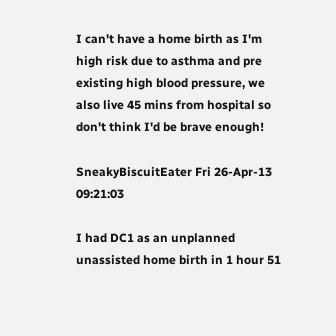I can't have a home birth as I'm high risk due to asthma and pre existing high blood pressure, we also live 45 mins from hospital so don't think I'd be brave enough!

SneakyBiscuitEater Fri 26-Apr-13 09:21:03

I had DC1 as an unplanned unassisted home birth in 1 hour 51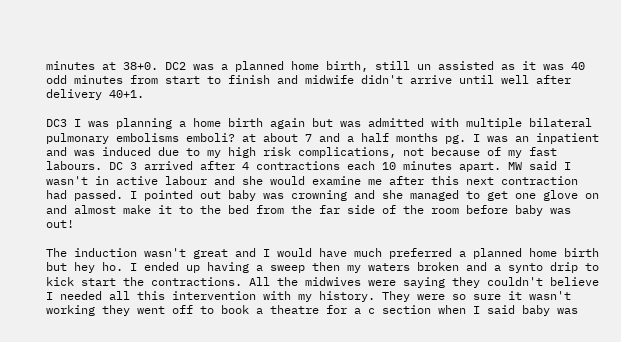minutes at 38+0. DC2 was a planned home birth, still un assisted as it was 40 odd minutes from start to finish and midwife didn't arrive until well after delivery 40+1.

DC3 I was planning a home birth again but was admitted with multiple bilateral pulmonary embolisms emboli? at about 7 and a half months pg. I was an inpatient and was induced due to my high risk complications, not because of my fast labours. DC 3 arrived after 4 contractions each 10 minutes apart. MW said I wasn't in active labour and she would examine me after this next contraction had passed. I pointed out baby was crowning and she managed to get one glove on and almost make it to the bed from the far side of the room before baby was out!

The induction wasn't great and I would have much preferred a planned home birth but hey ho. I ended up having a sweep then my waters broken and a synto drip to kick start the contractions. All the midwives were saying they couldn't believe I needed all this intervention with my history. They were so sure it wasn't working they went off to book a theatre for a c section when I said baby was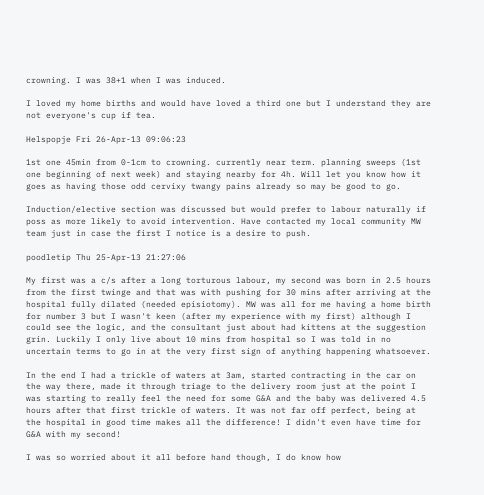crowning. I was 38+1 when I was induced.

I loved my home births and would have loved a third one but I understand they are not everyone's cup if tea.

Helspopje Fri 26-Apr-13 09:06:23

1st one 45min from 0-1cm to crowning. currently near term. planning sweeps (1st one beginning of next week) and staying nearby for 4h. Will let you know how it goes as having those odd cervixy twangy pains already so may be good to go.

Induction/elective section was discussed but would prefer to labour naturally if poss as more likely to avoid intervention. Have contacted my local community MW team just in case the first I notice is a desire to push.

poodletip Thu 25-Apr-13 21:27:06

My first was a c/s after a long torturous labour, my second was born in 2.5 hours from the first twinge and that was with pushing for 30 mins after arriving at the hospital fully dilated (needed episiotomy). MW was all for me having a home birth for number 3 but I wasn't keen (after my experience with my first) although I could see the logic, and the consultant just about had kittens at the suggestion grin. Luckily I only live about 10 mins from hospital so I was told in no uncertain terms to go in at the very first sign of anything happening whatsoever.

In the end I had a trickle of waters at 3am, started contracting in the car on the way there, made it through triage to the delivery room just at the point I was starting to really feel the need for some G&A and the baby was delivered 4.5 hours after that first trickle of waters. It was not far off perfect, being at the hospital in good time makes all the difference! I didn't even have time for G&A with my second!

I was so worried about it all before hand though, I do know how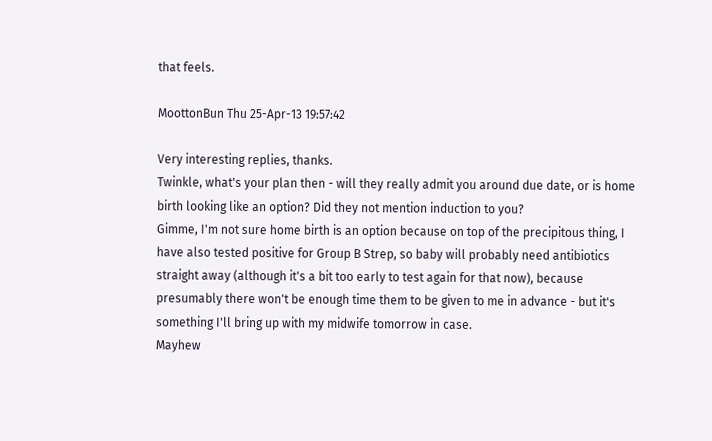that feels.

MoottonBun Thu 25-Apr-13 19:57:42

Very interesting replies, thanks.
Twinkle, what's your plan then - will they really admit you around due date, or is home birth looking like an option? Did they not mention induction to you?
Gimme, I'm not sure home birth is an option because on top of the precipitous thing, I have also tested positive for Group B Strep, so baby will probably need antibiotics straight away (although it's a bit too early to test again for that now), because presumably there won't be enough time them to be given to me in advance - but it's something I'll bring up with my midwife tomorrow in case.
Mayhew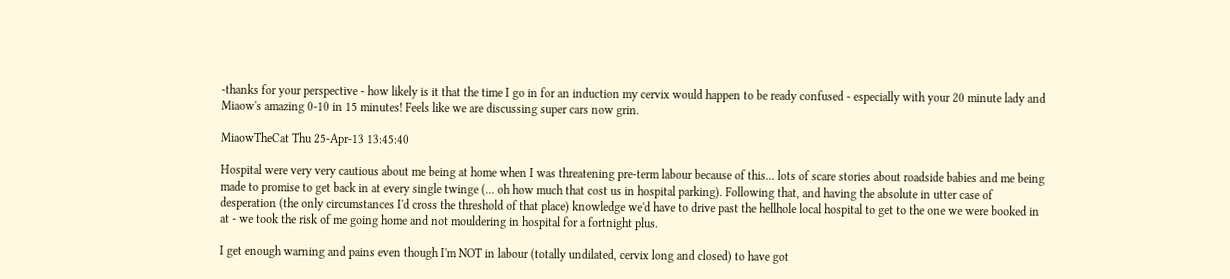-thanks for your perspective - how likely is it that the time I go in for an induction my cervix would happen to be ready confused - especially with your 20 minute lady and Miaow's amazing 0-10 in 15 minutes! Feels like we are discussing super cars now grin.

MiaowTheCat Thu 25-Apr-13 13:45:40

Hospital were very very cautious about me being at home when I was threatening pre-term labour because of this... lots of scare stories about roadside babies and me being made to promise to get back in at every single twinge (... oh how much that cost us in hospital parking). Following that, and having the absolute in utter case of desperation (the only circumstances I'd cross the threshold of that place) knowledge we'd have to drive past the hellhole local hospital to get to the one we were booked in at - we took the risk of me going home and not mouldering in hospital for a fortnight plus.

I get enough warning and pains even though I'm NOT in labour (totally undilated, cervix long and closed) to have got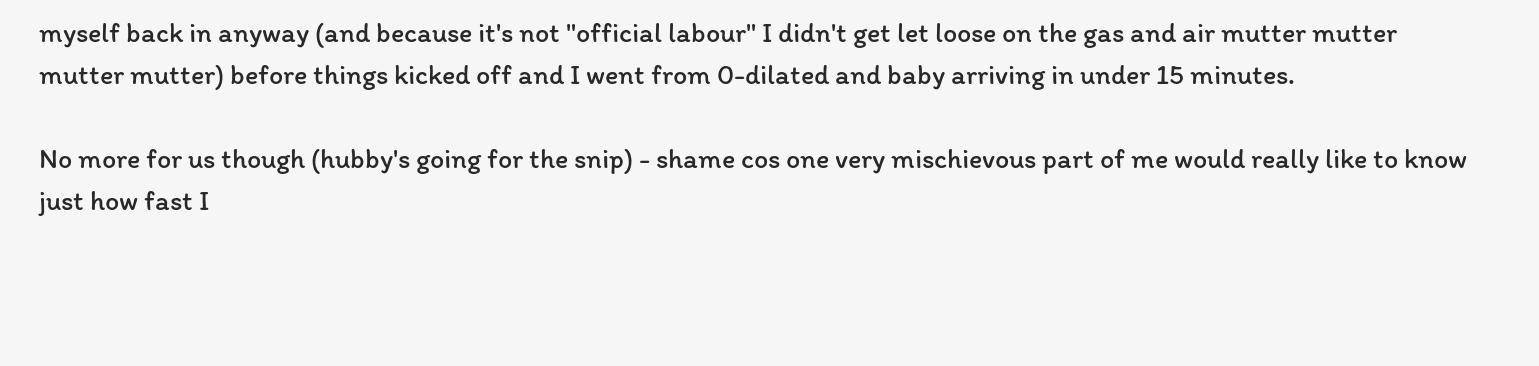myself back in anyway (and because it's not "official labour" I didn't get let loose on the gas and air mutter mutter mutter mutter) before things kicked off and I went from 0-dilated and baby arriving in under 15 minutes.

No more for us though (hubby's going for the snip) - shame cos one very mischievous part of me would really like to know just how fast I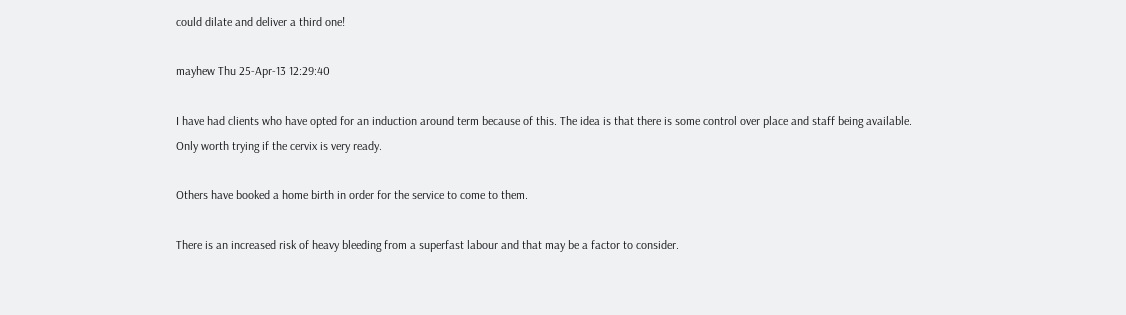could dilate and deliver a third one!

mayhew Thu 25-Apr-13 12:29:40

I have had clients who have opted for an induction around term because of this. The idea is that there is some control over place and staff being available. Only worth trying if the cervix is very ready.

Others have booked a home birth in order for the service to come to them.

There is an increased risk of heavy bleeding from a superfast labour and that may be a factor to consider.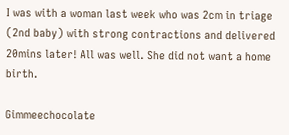I was with a woman last week who was 2cm in triage (2nd baby) with strong contractions and delivered 20mins later! All was well. She did not want a home birth.

Gimmeechocolate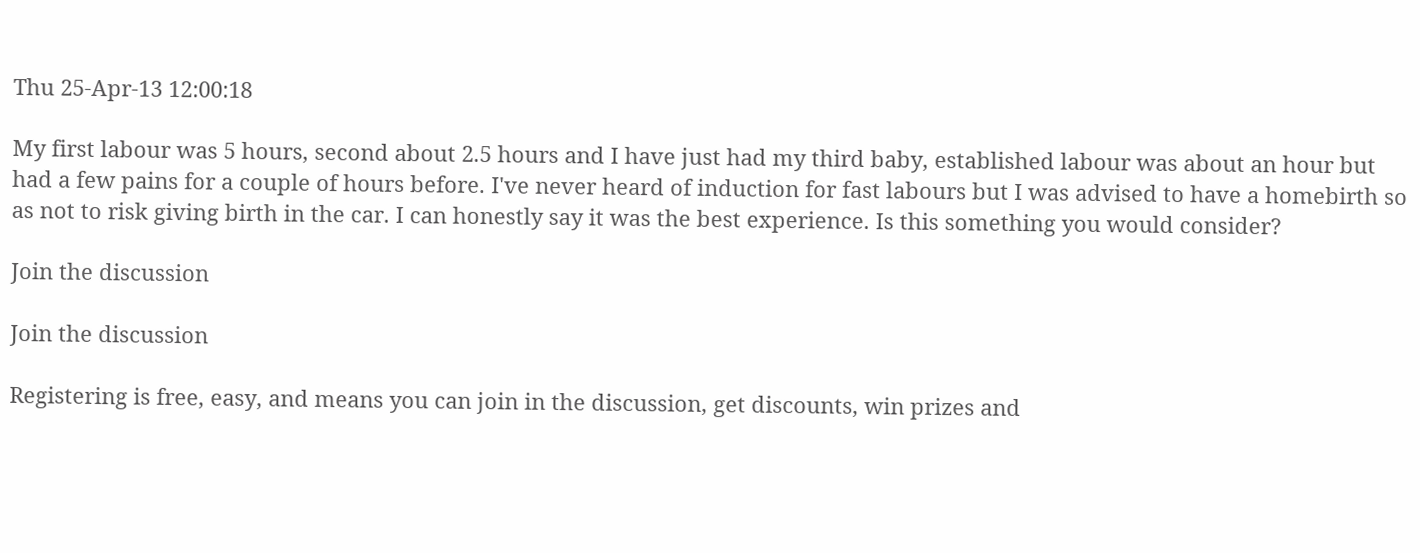Thu 25-Apr-13 12:00:18

My first labour was 5 hours, second about 2.5 hours and I have just had my third baby, established labour was about an hour but had a few pains for a couple of hours before. I've never heard of induction for fast labours but I was advised to have a homebirth so as not to risk giving birth in the car. I can honestly say it was the best experience. Is this something you would consider?

Join the discussion

Join the discussion

Registering is free, easy, and means you can join in the discussion, get discounts, win prizes and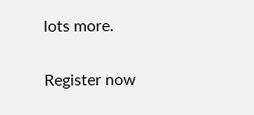lots more.

Register now